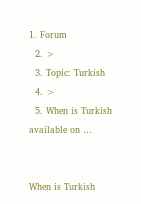1. Forum
  2. >
  3. Topic: Turkish
  4. >
  5. When is Turkish available on …


When is Turkish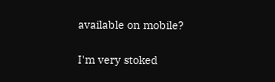available on mobile?

I'm very stoked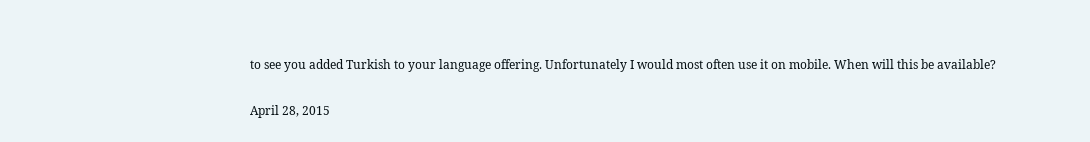to see you added Turkish to your language offering. Unfortunately I would most often use it on mobile. When will this be available?

April 28, 2015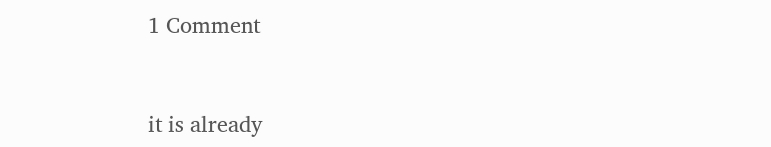1 Comment


it is already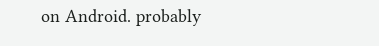on Android. probably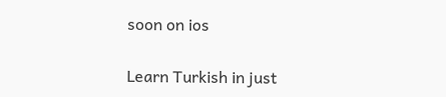soon on ios

Learn Turkish in just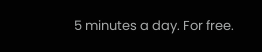5 minutes a day. For free.